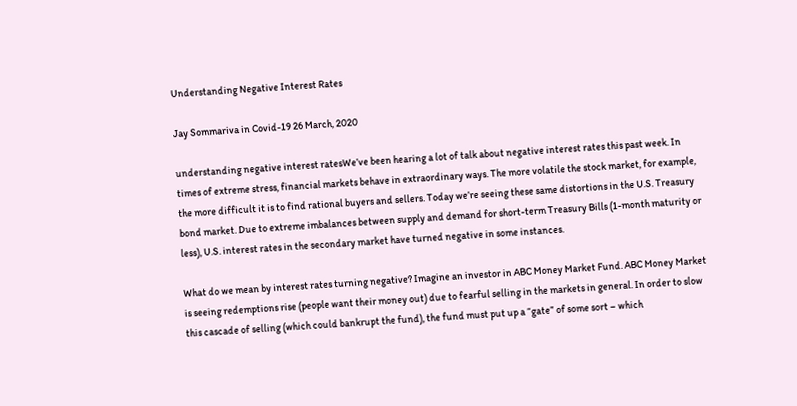Understanding Negative Interest Rates

Jay Sommariva in Covid-19 26 March, 2020

understanding negative interest ratesWe’ve been hearing a lot of talk about negative interest rates this past week. In times of extreme stress, financial markets behave in extraordinary ways. The more volatile the stock market, for example, the more difficult it is to find rational buyers and sellers. Today we’re seeing these same distortions in the U.S. Treasury bond market. Due to extreme imbalances between supply and demand for short-term Treasury Bills (1-month maturity or less), U.S. interest rates in the secondary market have turned negative in some instances.

What do we mean by interest rates turning negative? Imagine an investor in ABC Money Market Fund. ABC Money Market is seeing redemptions rise (people want their money out) due to fearful selling in the markets in general. In order to slow this cascade of selling (which could bankrupt the fund), the fund must put up a “gate” of some sort – which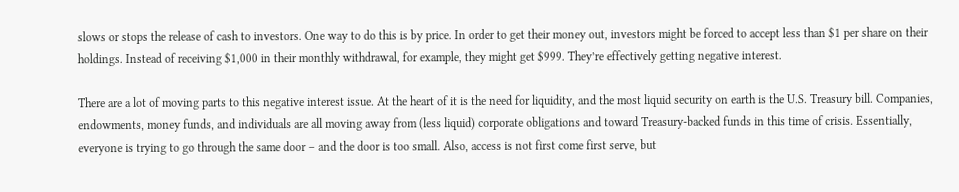slows or stops the release of cash to investors. One way to do this is by price. In order to get their money out, investors might be forced to accept less than $1 per share on their holdings. Instead of receiving $1,000 in their monthly withdrawal, for example, they might get $999. They’re effectively getting negative interest.

There are a lot of moving parts to this negative interest issue. At the heart of it is the need for liquidity, and the most liquid security on earth is the U.S. Treasury bill. Companies, endowments, money funds, and individuals are all moving away from (less liquid) corporate obligations and toward Treasury-backed funds in this time of crisis. Essentially, everyone is trying to go through the same door – and the door is too small. Also, access is not first come first serve, but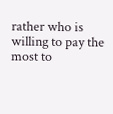rather who is willing to pay the most to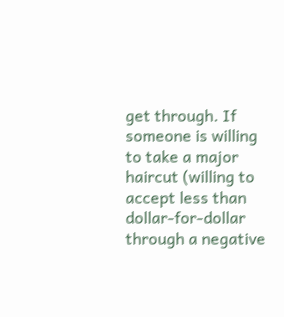get through. If someone is willing to take a major haircut (willing to accept less than dollar-for-dollar through a negative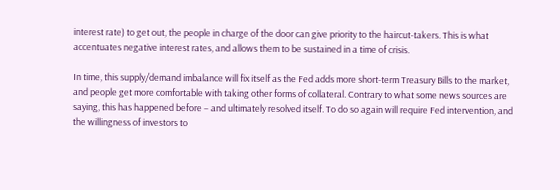interest rate) to get out, the people in charge of the door can give priority to the haircut-takers. This is what accentuates negative interest rates, and allows them to be sustained in a time of crisis.

In time, this supply/demand imbalance will fix itself as the Fed adds more short-term Treasury Bills to the market, and people get more comfortable with taking other forms of collateral. Contrary to what some news sources are saying, this has happened before – and ultimately resolved itself. To do so again will require Fed intervention, and the willingness of investors to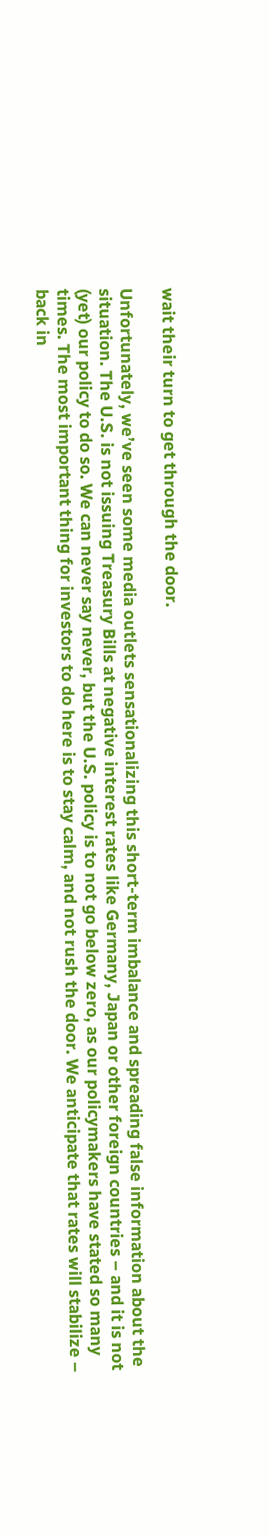wait their turn to get through the door.

Unfortunately, we’ve seen some media outlets sensationalizing this short-term imbalance and spreading false information about the situation. The U.S. is not issuing Treasury Bills at negative interest rates like Germany, Japan or other foreign countries – and it is not (yet) our policy to do so. We can never say never, but the U.S. policy is to not go below zero, as our policymakers have stated so many times. The most important thing for investors to do here is to stay calm, and not rush the door. We anticipate that rates will stabilize – back in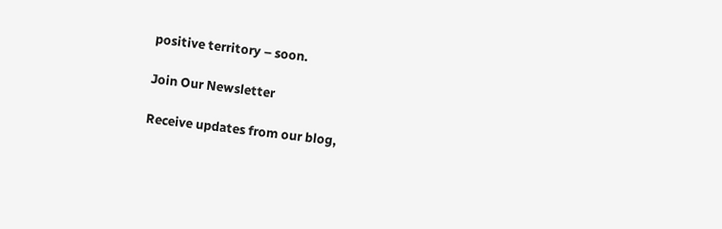positive territory – soon.

Join Our Newsletter

Receive updates from our blog,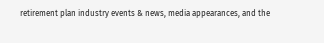retirement plan industry events & news, media appearances, and the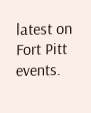latest on Fort Pitt events.